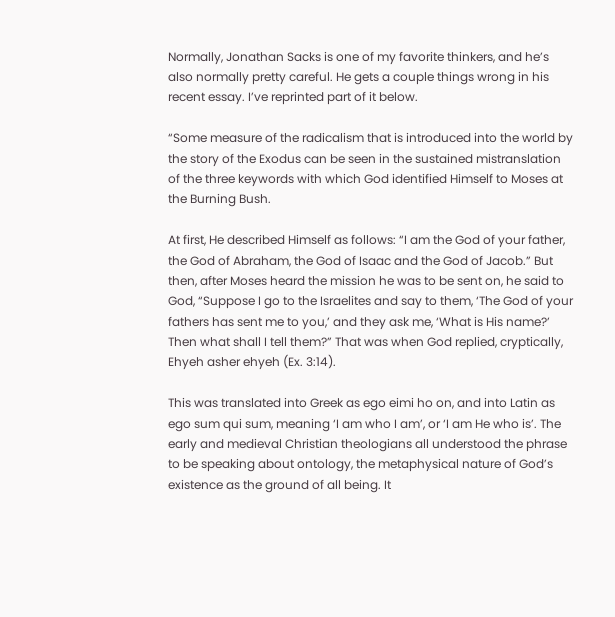Normally, Jonathan Sacks is one of my favorite thinkers, and he’s also normally pretty careful. He gets a couple things wrong in his recent essay. I’ve reprinted part of it below.

“Some measure of the radicalism that is introduced into the world by the story of the Exodus can be seen in the sustained mistranslation of the three keywords with which God identified Himself to Moses at the Burning Bush.

At first, He described Himself as follows: “I am the God of your father, the God of Abraham, the God of Isaac and the God of Jacob.” But then, after Moses heard the mission he was to be sent on, he said to God, “Suppose I go to the Israelites and say to them, ‘The God of your fathers has sent me to you,’ and they ask me, ‘What is His name?’ Then what shall I tell them?” That was when God replied, cryptically, Ehyeh asher ehyeh (Ex. 3:14).

This was translated into Greek as ego eimi ho on, and into Latin as ego sum qui sum, meaning ‘I am who I am’, or ‘I am He who is’. The early and medieval Christian theologians all understood the phrase to be speaking about ontology, the metaphysical nature of God’s existence as the ground of all being. It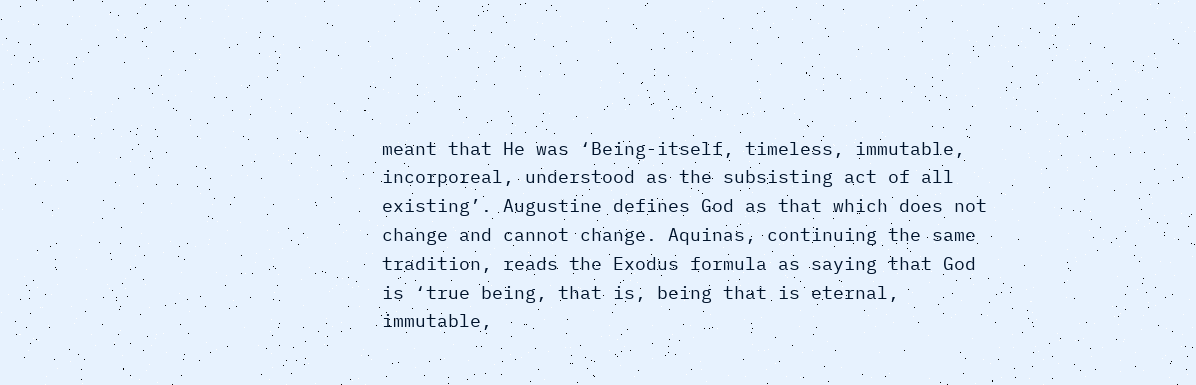meant that He was ‘Being-itself, timeless, immutable, incorporeal, understood as the subsisting act of all existing’. Augustine defines God as that which does not change and cannot change. Aquinas, continuing the same tradition, reads the Exodus formula as saying that God is ‘true being, that is, being that is eternal, immutable,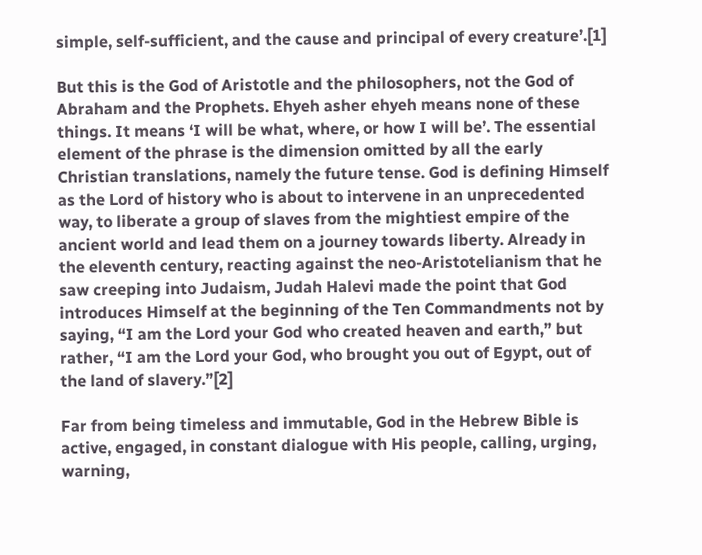simple, self-sufficient, and the cause and principal of every creature’.[1]

But this is the God of Aristotle and the philosophers, not the God of Abraham and the Prophets. Ehyeh asher ehyeh means none of these things. It means ‘I will be what, where, or how I will be’. The essential element of the phrase is the dimension omitted by all the early Christian translations, namely the future tense. God is defining Himself as the Lord of history who is about to intervene in an unprecedented way, to liberate a group of slaves from the mightiest empire of the ancient world and lead them on a journey towards liberty. Already in the eleventh century, reacting against the neo-Aristotelianism that he saw creeping into Judaism, Judah Halevi made the point that God introduces Himself at the beginning of the Ten Commandments not by saying, “I am the Lord your God who created heaven and earth,” but rather, “I am the Lord your God, who brought you out of Egypt, out of the land of slavery.”[2]

Far from being timeless and immutable, God in the Hebrew Bible is active, engaged, in constant dialogue with His people, calling, urging, warning,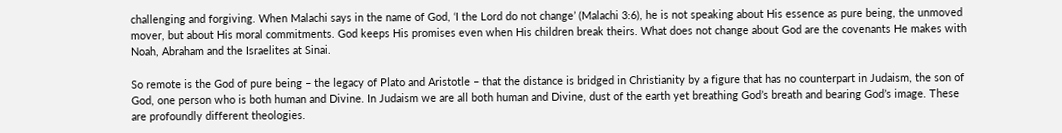challenging and forgiving. When Malachi says in the name of God, ‘I the Lord do not change’ (Malachi 3:6), he is not speaking about His essence as pure being, the unmoved mover, but about His moral commitments. God keeps His promises even when His children break theirs. What does not change about God are the covenants He makes with Noah, Abraham and the Israelites at Sinai.

So remote is the God of pure being – the legacy of Plato and Aristotle – that the distance is bridged in Christianity by a figure that has no counterpart in Judaism, the son of God, one person who is both human and Divine. In Judaism we are all both human and Divine, dust of the earth yet breathing God’s breath and bearing God’s image. These are profoundly different theologies.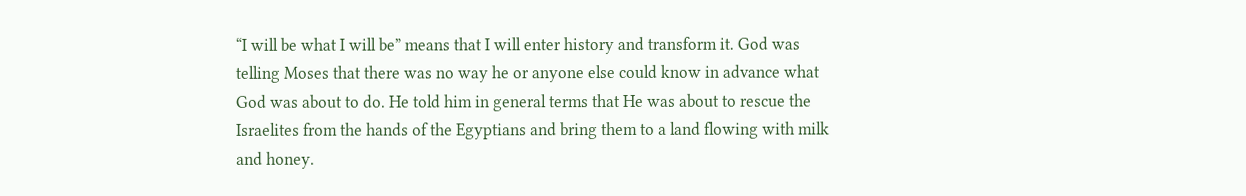“I will be what I will be” means that I will enter history and transform it. God was telling Moses that there was no way he or anyone else could know in advance what God was about to do. He told him in general terms that He was about to rescue the Israelites from the hands of the Egyptians and bring them to a land flowing with milk and honey.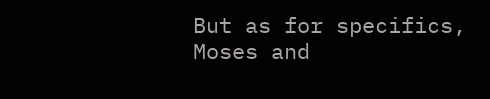But as for specifics, Moses and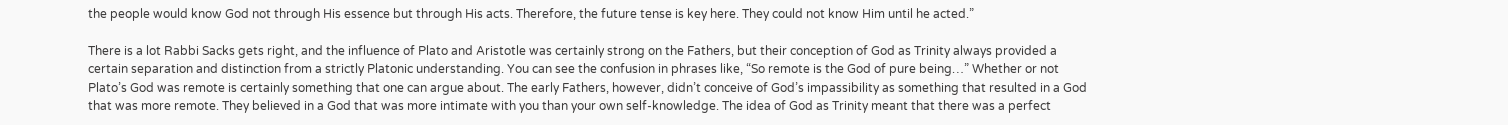the people would know God not through His essence but through His acts. Therefore, the future tense is key here. They could not know Him until he acted.”

There is a lot Rabbi Sacks gets right, and the influence of Plato and Aristotle was certainly strong on the Fathers, but their conception of God as Trinity always provided a certain separation and distinction from a strictly Platonic understanding. You can see the confusion in phrases like, “So remote is the God of pure being…” Whether or not Plato’s God was remote is certainly something that one can argue about. The early Fathers, however, didn’t conceive of God’s impassibility as something that resulted in a God that was more remote. They believed in a God that was more intimate with you than your own self-knowledge. The idea of God as Trinity meant that there was a perfect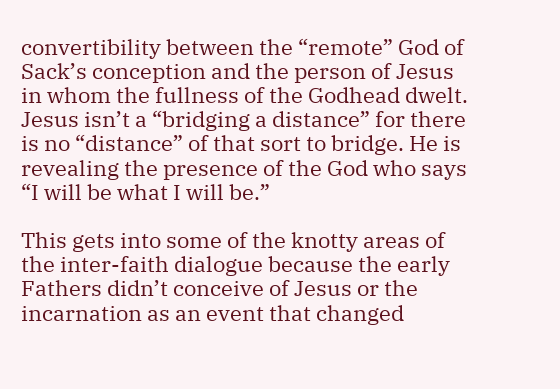convertibility between the “remote” God of Sack’s conception and the person of Jesus in whom the fullness of the Godhead dwelt. Jesus isn’t a “bridging a distance” for there is no “distance” of that sort to bridge. He is revealing the presence of the God who says “I will be what I will be.”

This gets into some of the knotty areas of the inter-faith dialogue because the early Fathers didn’t conceive of Jesus or the incarnation as an event that changed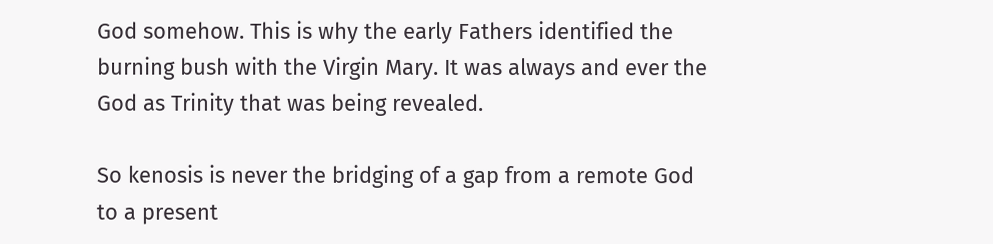God somehow. This is why the early Fathers identified the burning bush with the Virgin Mary. It was always and ever the God as Trinity that was being revealed.

So kenosis is never the bridging of a gap from a remote God to a present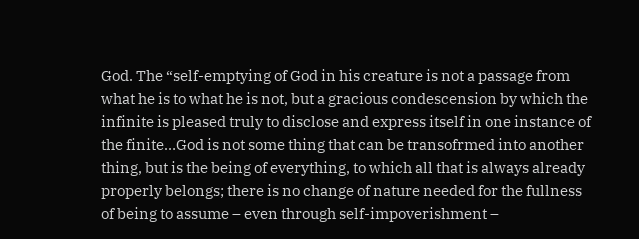God. The “self-emptying of God in his creature is not a passage from what he is to what he is not, but a gracious condescension by which the infinite is pleased truly to disclose and express itself in one instance of the finite…God is not some thing that can be transofrmed into another thing, but is the being of everything, to which all that is always already properly belongs; there is no change of nature needed for the fullness of being to assume – even through self-impoverishment –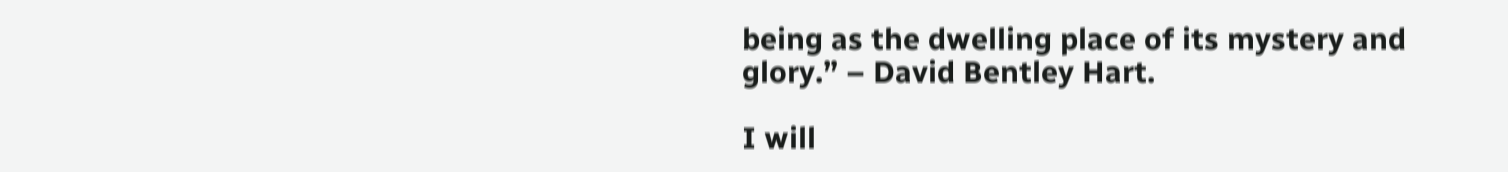being as the dwelling place of its mystery and glory.” – David Bentley Hart.

I will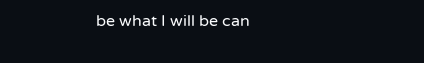be what I will be can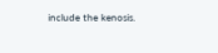include the kenosis.